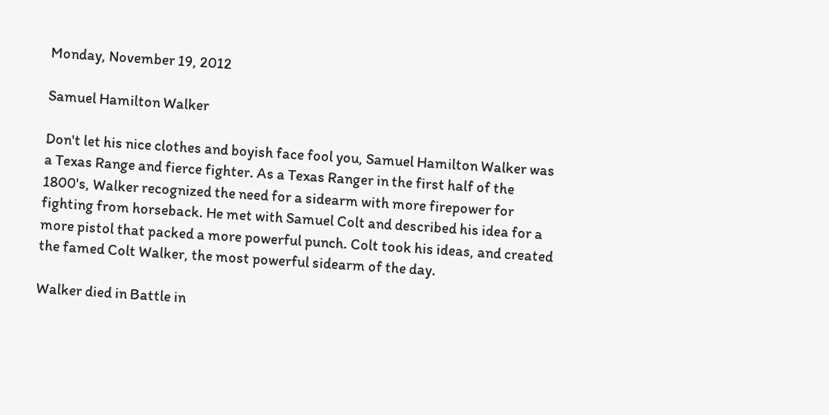Monday, November 19, 2012

Samuel Hamilton Walker

Don't let his nice clothes and boyish face fool you, Samuel Hamilton Walker was a Texas Range and fierce fighter. As a Texas Ranger in the first half of the 1800's, Walker recognized the need for a sidearm with more firepower for fighting from horseback. He met with Samuel Colt and described his idea for a more pistol that packed a more powerful punch. Colt took his ideas, and created the famed Colt Walker, the most powerful sidearm of the day.

Walker died in Battle in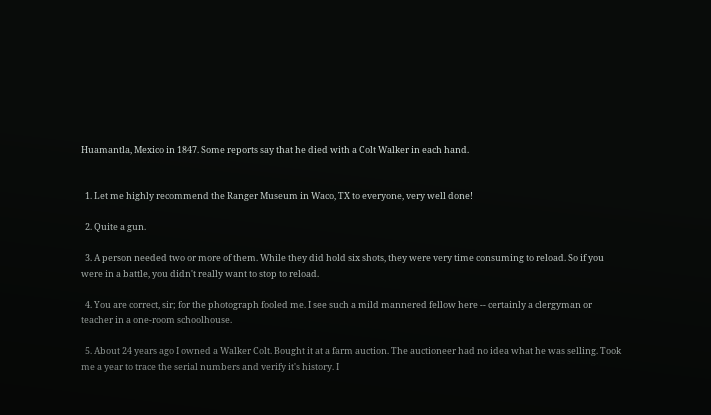Huamantla, Mexico in 1847. Some reports say that he died with a Colt Walker in each hand.


  1. Let me highly recommend the Ranger Museum in Waco, TX to everyone, very well done!

  2. Quite a gun.

  3. A person needed two or more of them. While they did hold six shots, they were very time consuming to reload. So if you were in a battle, you didn't really want to stop to reload.

  4. You are correct, sir; for the photograph fooled me. I see such a mild mannered fellow here -- certainly a clergyman or teacher in a one-room schoolhouse.

  5. About 24 years ago I owned a Walker Colt. Bought it at a farm auction. The auctioneer had no idea what he was selling. Took me a year to trace the serial numbers and verify it's history. I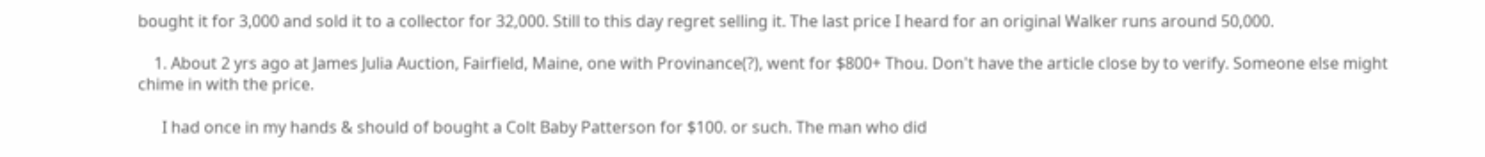bought it for 3,000 and sold it to a collector for 32,000. Still to this day regret selling it. The last price I heard for an original Walker runs around 50,000.

    1. About 2 yrs ago at James Julia Auction, Fairfield, Maine, one with Provinance(?), went for $800+ Thou. Don't have the article close by to verify. Someone else might chime in with the price.

      I had once in my hands & should of bought a Colt Baby Patterson for $100. or such. The man who did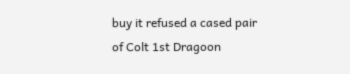buy it refused a cased pair of Colt 1st Dragoon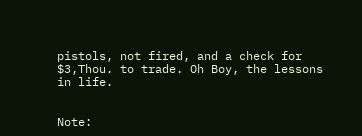pistols, not fired, and a check for $3,Thou. to trade. Oh Boy, the lessons in life.


Note: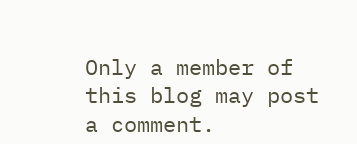Only a member of this blog may post a comment.